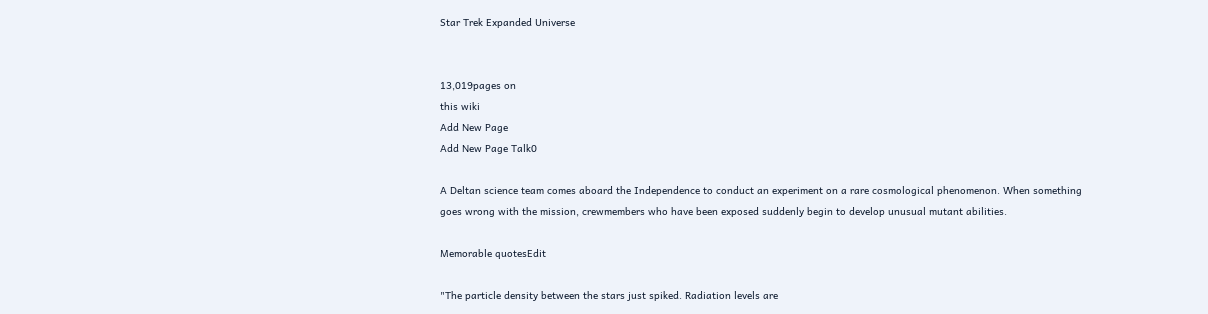Star Trek Expanded Universe


13,019pages on
this wiki
Add New Page
Add New Page Talk0

A Deltan science team comes aboard the Independence to conduct an experiment on a rare cosmological phenomenon. When something goes wrong with the mission, crewmembers who have been exposed suddenly begin to develop unusual mutant abilities.

Memorable quotesEdit

"The particle density between the stars just spiked. Radiation levels are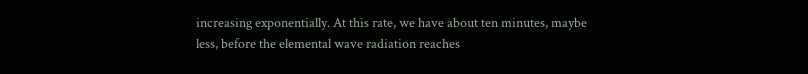increasing exponentially. At this rate, we have about ten minutes, maybe less, before the elemental wave radiation reaches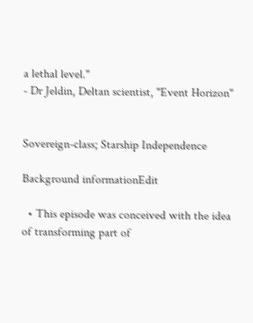a lethal level."
- Dr Jeldin, Deltan scientist, "Event Horizon"


Sovereign-class; Starship Independence

Background informationEdit

  • This episode was conceived with the idea of transforming part of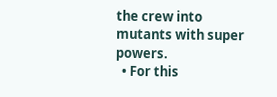the crew into mutants with super powers.
  • For this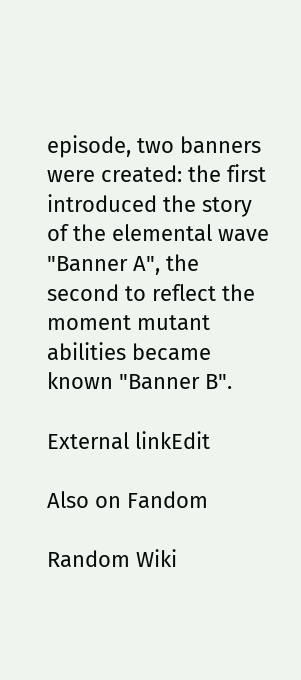episode, two banners were created: the first introduced the story of the elemental wave "Banner A", the second to reflect the moment mutant abilities became known "Banner B".

External linkEdit

Also on Fandom

Random Wiki